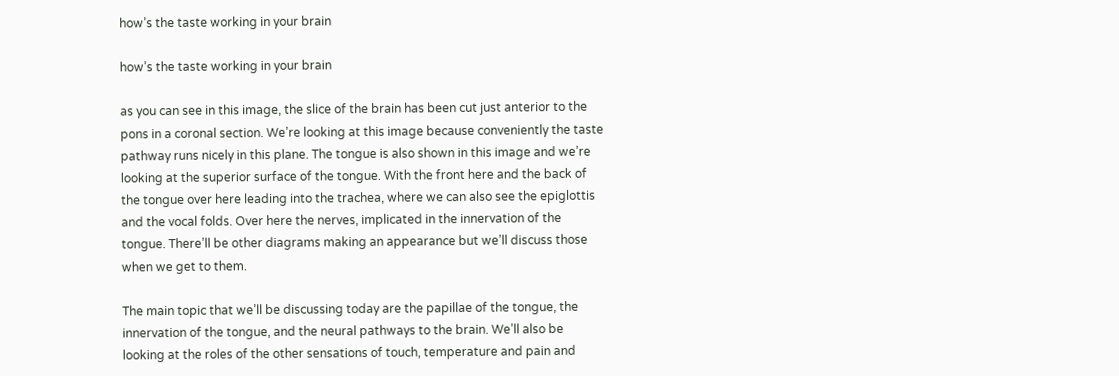how’s the taste working in your brain

how’s the taste working in your brain

as you can see in this image, the slice of the brain has been cut just anterior to the pons in a coronal section. We’re looking at this image because conveniently the taste pathway runs nicely in this plane. The tongue is also shown in this image and we’re looking at the superior surface of the tongue. With the front here and the back of the tongue over here leading into the trachea, where we can also see the epiglottis and the vocal folds. Over here the nerves, implicated in the innervation of the tongue. There’ll be other diagrams making an appearance but we’ll discuss those when we get to them.

The main topic that we’ll be discussing today are the papillae of the tongue, the innervation of the tongue, and the neural pathways to the brain. We’ll also be looking at the roles of the other sensations of touch, temperature and pain and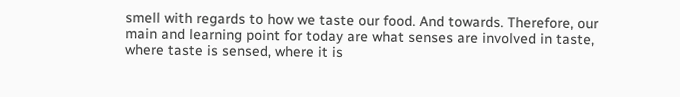smell with regards to how we taste our food. And towards. Therefore, our main and learning point for today are what senses are involved in taste, where taste is sensed, where it is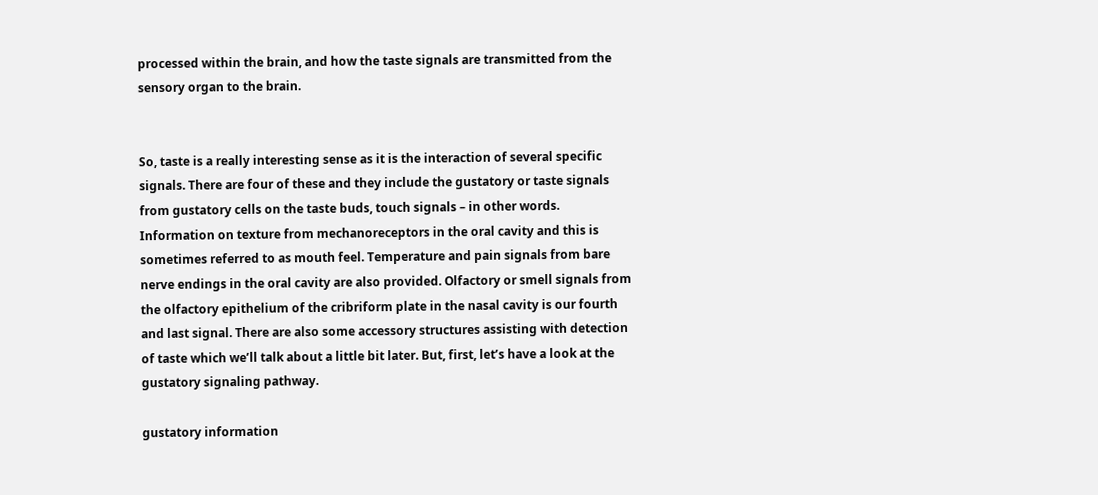processed within the brain, and how the taste signals are transmitted from the sensory organ to the brain.


So, taste is a really interesting sense as it is the interaction of several specific signals. There are four of these and they include the gustatory or taste signals from gustatory cells on the taste buds, touch signals – in other words. Information on texture from mechanoreceptors in the oral cavity and this is sometimes referred to as mouth feel. Temperature and pain signals from bare nerve endings in the oral cavity are also provided. Olfactory or smell signals from the olfactory epithelium of the cribriform plate in the nasal cavity is our fourth and last signal. There are also some accessory structures assisting with detection of taste which we’ll talk about a little bit later. But, first, let’s have a look at the gustatory signaling pathway.

gustatory information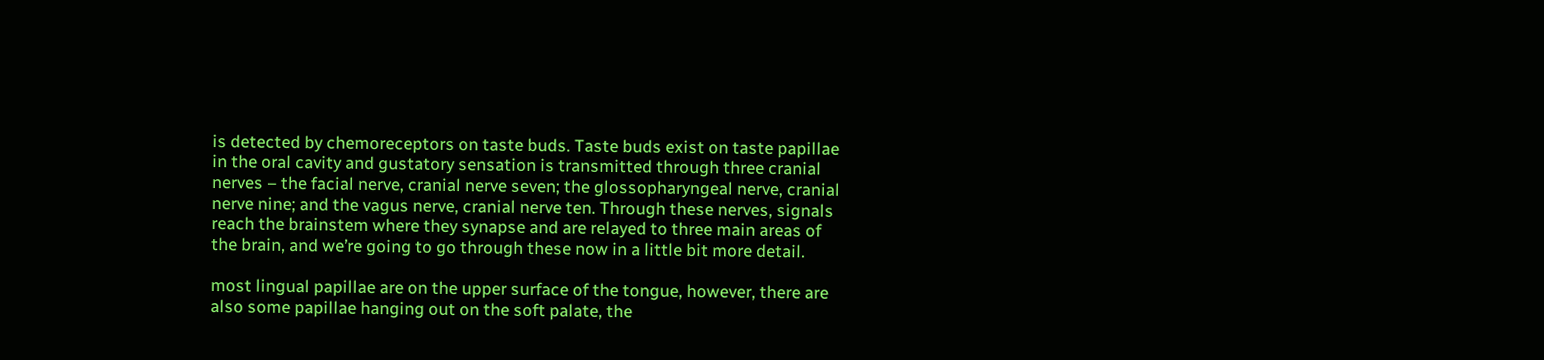is detected by chemoreceptors on taste buds. Taste buds exist on taste papillae in the oral cavity and gustatory sensation is transmitted through three cranial nerves – the facial nerve, cranial nerve seven; the glossopharyngeal nerve, cranial nerve nine; and the vagus nerve, cranial nerve ten. Through these nerves, signals reach the brainstem where they synapse and are relayed to three main areas of the brain, and we’re going to go through these now in a little bit more detail.

most lingual papillae are on the upper surface of the tongue, however, there are also some papillae hanging out on the soft palate, the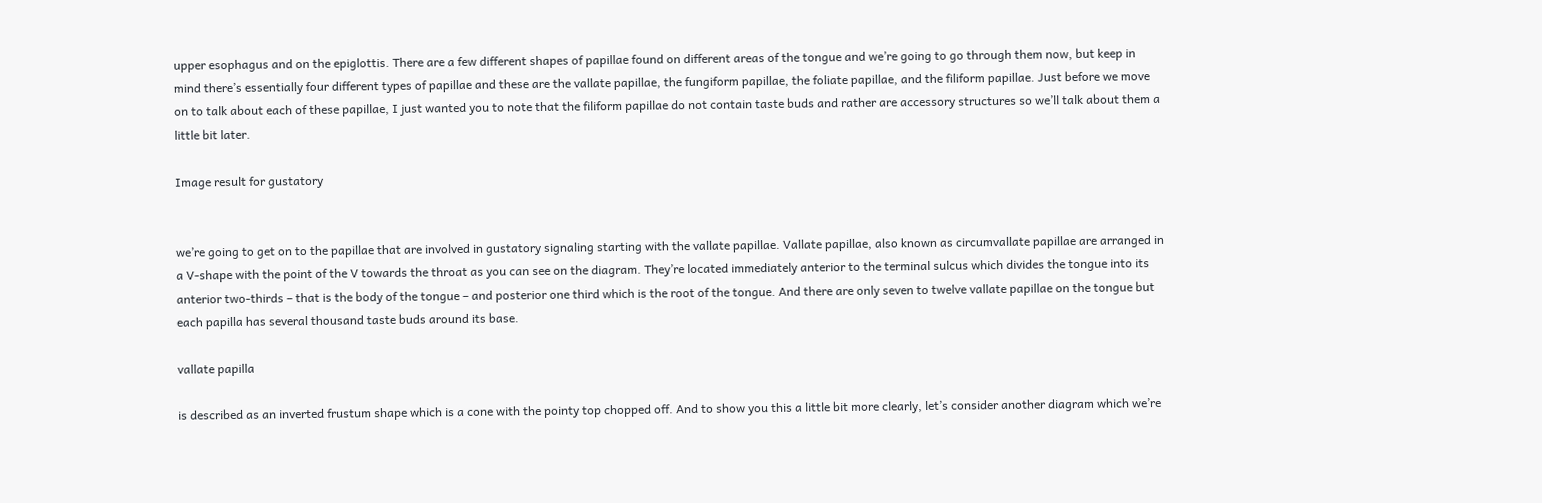upper esophagus and on the epiglottis. There are a few different shapes of papillae found on different areas of the tongue and we’re going to go through them now, but keep in mind there’s essentially four different types of papillae and these are the vallate papillae, the fungiform papillae, the foliate papillae, and the filiform papillae. Just before we move on to talk about each of these papillae, I just wanted you to note that the filiform papillae do not contain taste buds and rather are accessory structures so we’ll talk about them a little bit later.

Image result for gustatory


we’re going to get on to the papillae that are involved in gustatory signaling starting with the vallate papillae. Vallate papillae, also known as circumvallate papillae are arranged in a V-shape with the point of the V towards the throat as you can see on the diagram. They’re located immediately anterior to the terminal sulcus which divides the tongue into its anterior two-thirds – that is the body of the tongue – and posterior one third which is the root of the tongue. And there are only seven to twelve vallate papillae on the tongue but each papilla has several thousand taste buds around its base.

vallate papilla

is described as an inverted frustum shape which is a cone with the pointy top chopped off. And to show you this a little bit more clearly, let’s consider another diagram which we’re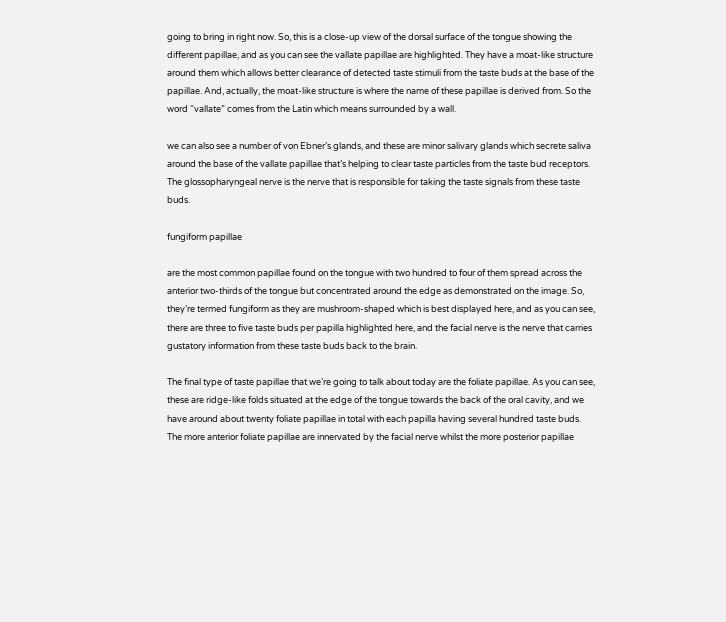going to bring in right now. So, this is a close-up view of the dorsal surface of the tongue showing the different papillae, and as you can see the vallate papillae are highlighted. They have a moat-like structure around them which allows better clearance of detected taste stimuli from the taste buds at the base of the papillae. And, actually, the moat-like structure is where the name of these papillae is derived from. So the word “vallate” comes from the Latin which means surrounded by a wall.

we can also see a number of von Ebner’s glands, and these are minor salivary glands which secrete saliva around the base of the vallate papillae that’s helping to clear taste particles from the taste bud receptors. The glossopharyngeal nerve is the nerve that is responsible for taking the taste signals from these taste buds.

fungiform papillae

are the most common papillae found on the tongue with two hundred to four of them spread across the anterior two-thirds of the tongue but concentrated around the edge as demonstrated on the image. So, they’re termed fungiform as they are mushroom-shaped which is best displayed here, and as you can see, there are three to five taste buds per papilla highlighted here, and the facial nerve is the nerve that carries gustatory information from these taste buds back to the brain.

The final type of taste papillae that we’re going to talk about today are the foliate papillae. As you can see, these are ridge-like folds situated at the edge of the tongue towards the back of the oral cavity, and we have around about twenty foliate papillae in total with each papilla having several hundred taste buds. The more anterior foliate papillae are innervated by the facial nerve whilst the more posterior papillae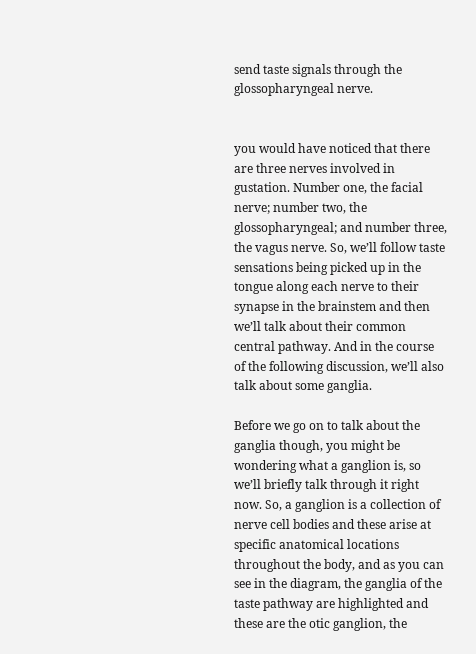send taste signals through the glossopharyngeal nerve.


you would have noticed that there are three nerves involved in gustation. Number one, the facial nerve; number two, the glossopharyngeal; and number three, the vagus nerve. So, we’ll follow taste sensations being picked up in the tongue along each nerve to their synapse in the brainstem and then we’ll talk about their common central pathway. And in the course of the following discussion, we’ll also talk about some ganglia.

Before we go on to talk about the ganglia though, you might be wondering what a ganglion is, so we’ll briefly talk through it right now. So, a ganglion is a collection of nerve cell bodies and these arise at specific anatomical locations throughout the body, and as you can see in the diagram, the ganglia of the taste pathway are highlighted and these are the otic ganglion, the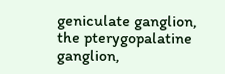geniculate ganglion, the pterygopalatine ganglion,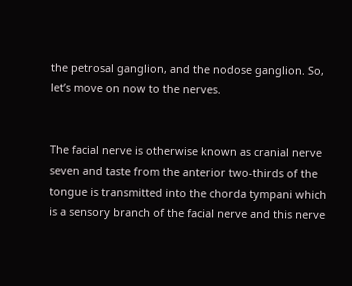the petrosal ganglion, and the nodose ganglion. So, let’s move on now to the nerves.


The facial nerve is otherwise known as cranial nerve seven and taste from the anterior two-thirds of the tongue is transmitted into the chorda tympani which is a sensory branch of the facial nerve and this nerve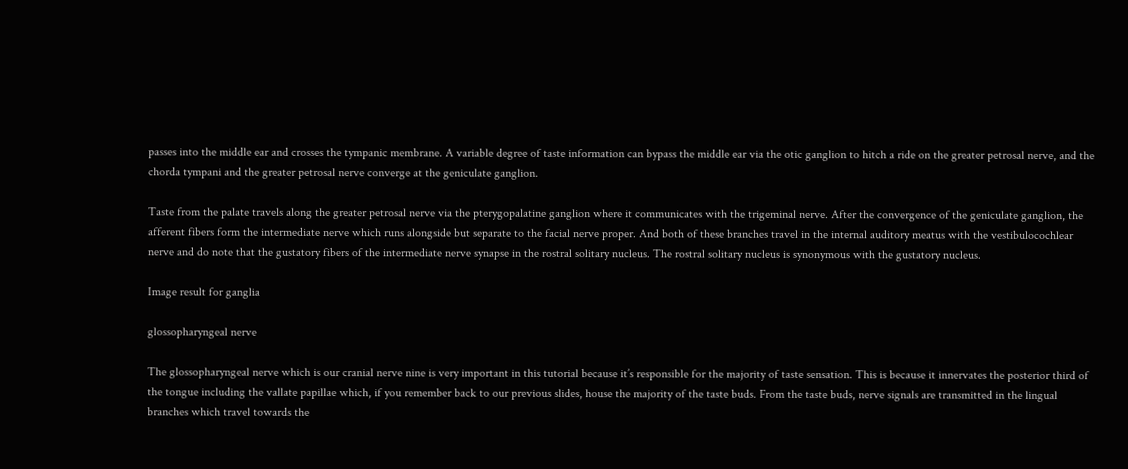passes into the middle ear and crosses the tympanic membrane. A variable degree of taste information can bypass the middle ear via the otic ganglion to hitch a ride on the greater petrosal nerve, and the chorda tympani and the greater petrosal nerve converge at the geniculate ganglion.

Taste from the palate travels along the greater petrosal nerve via the pterygopalatine ganglion where it communicates with the trigeminal nerve. After the convergence of the geniculate ganglion, the afferent fibers form the intermediate nerve which runs alongside but separate to the facial nerve proper. And both of these branches travel in the internal auditory meatus with the vestibulocochlear nerve and do note that the gustatory fibers of the intermediate nerve synapse in the rostral solitary nucleus. The rostral solitary nucleus is synonymous with the gustatory nucleus.

Image result for ganglia

glossopharyngeal nerve

The glossopharyngeal nerve which is our cranial nerve nine is very important in this tutorial because it’s responsible for the majority of taste sensation. This is because it innervates the posterior third of the tongue including the vallate papillae which, if you remember back to our previous slides, house the majority of the taste buds. From the taste buds, nerve signals are transmitted in the lingual branches which travel towards the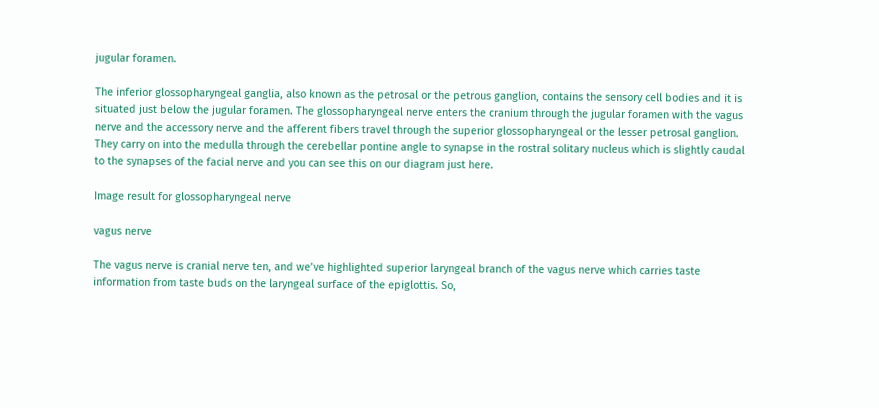jugular foramen.

The inferior glossopharyngeal ganglia, also known as the petrosal or the petrous ganglion, contains the sensory cell bodies and it is situated just below the jugular foramen. The glossopharyngeal nerve enters the cranium through the jugular foramen with the vagus nerve and the accessory nerve and the afferent fibers travel through the superior glossopharyngeal or the lesser petrosal ganglion. They carry on into the medulla through the cerebellar pontine angle to synapse in the rostral solitary nucleus which is slightly caudal to the synapses of the facial nerve and you can see this on our diagram just here.

Image result for glossopharyngeal nerve

vagus nerve

The vagus nerve is cranial nerve ten, and we’ve highlighted superior laryngeal branch of the vagus nerve which carries taste information from taste buds on the laryngeal surface of the epiglottis. So,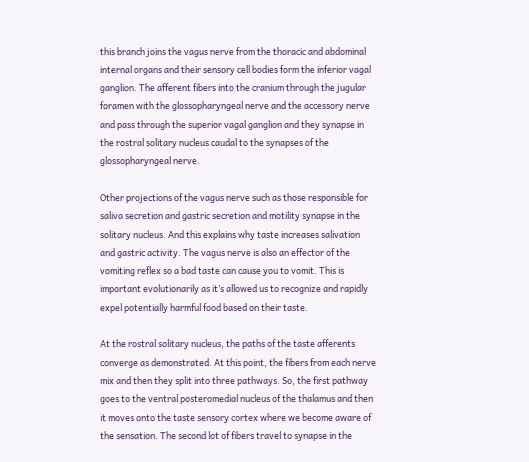this branch joins the vagus nerve from the thoracic and abdominal internal organs and their sensory cell bodies form the inferior vagal ganglion. The afferent fibers into the cranium through the jugular foramen with the glossopharyngeal nerve and the accessory nerve and pass through the superior vagal ganglion and they synapse in the rostral solitary nucleus caudal to the synapses of the glossopharyngeal nerve.

Other projections of the vagus nerve such as those responsible for saliva secretion and gastric secretion and motility synapse in the solitary nucleus. And this explains why taste increases salivation and gastric activity. The vagus nerve is also an effector of the vomiting reflex so a bad taste can cause you to vomit. This is important evolutionarily as it’s allowed us to recognize and rapidly expel potentially harmful food based on their taste.

At the rostral solitary nucleus, the paths of the taste afferents converge as demonstrated. At this point, the fibers from each nerve mix and then they split into three pathways. So, the first pathway goes to the ventral posteromedial nucleus of the thalamus and then it moves onto the taste sensory cortex where we become aware of the sensation. The second lot of fibers travel to synapse in the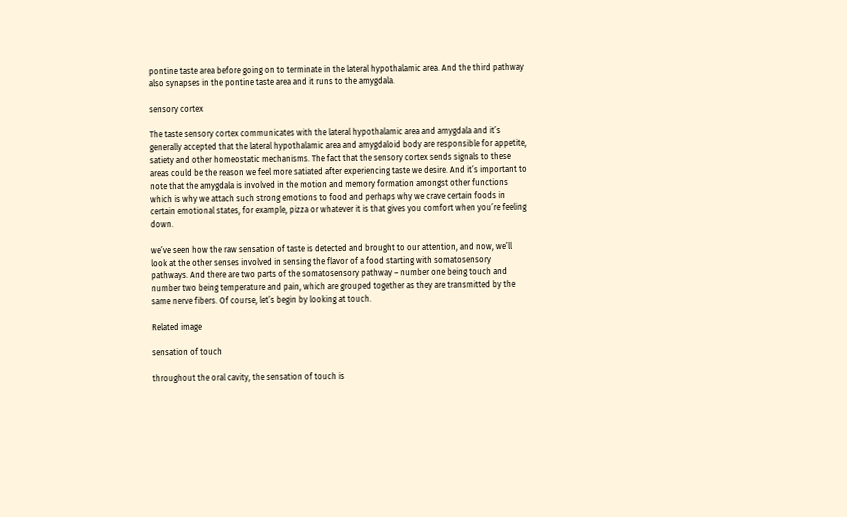pontine taste area before going on to terminate in the lateral hypothalamic area. And the third pathway also synapses in the pontine taste area and it runs to the amygdala.

sensory cortex

The taste sensory cortex communicates with the lateral hypothalamic area and amygdala and it’s generally accepted that the lateral hypothalamic area and amygdaloid body are responsible for appetite, satiety and other homeostatic mechanisms. The fact that the sensory cortex sends signals to these areas could be the reason we feel more satiated after experiencing taste we desire. And it’s important to note that the amygdala is involved in the motion and memory formation amongst other functions which is why we attach such strong emotions to food and perhaps why we crave certain foods in certain emotional states, for example, pizza or whatever it is that gives you comfort when you’re feeling down.

we’ve seen how the raw sensation of taste is detected and brought to our attention, and now, we’ll look at the other senses involved in sensing the flavor of a food starting with somatosensory pathways. And there are two parts of the somatosensory pathway – number one being touch and number two being temperature and pain, which are grouped together as they are transmitted by the same nerve fibers. Of course, let’s begin by looking at touch.

Related image

sensation of touch

throughout the oral cavity, the sensation of touch is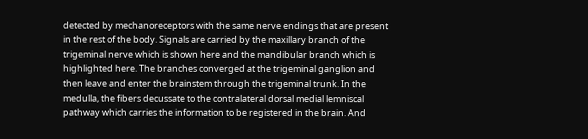detected by mechanoreceptors with the same nerve endings that are present in the rest of the body. Signals are carried by the maxillary branch of the trigeminal nerve which is shown here and the mandibular branch which is highlighted here. The branches converged at the trigeminal ganglion and then leave and enter the brainstem through the trigeminal trunk. In the medulla, the fibers decussate to the contralateral dorsal medial lemniscal pathway which carries the information to be registered in the brain. And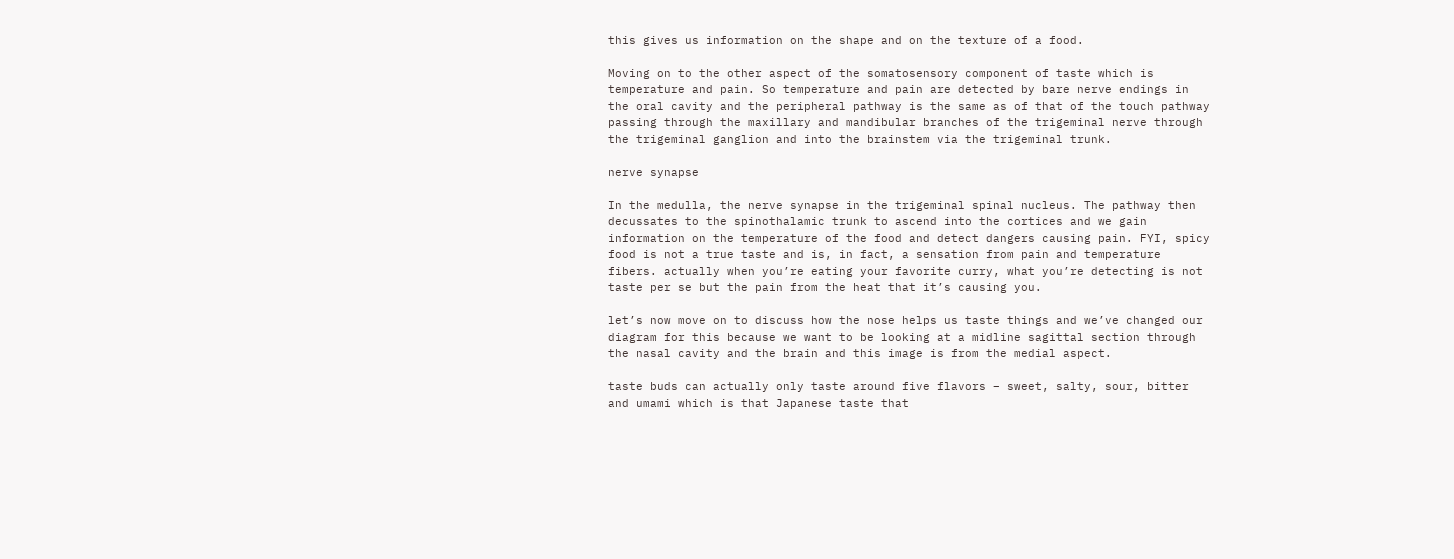this gives us information on the shape and on the texture of a food.

Moving on to the other aspect of the somatosensory component of taste which is temperature and pain. So temperature and pain are detected by bare nerve endings in the oral cavity and the peripheral pathway is the same as of that of the touch pathway passing through the maxillary and mandibular branches of the trigeminal nerve through the trigeminal ganglion and into the brainstem via the trigeminal trunk.

nerve synapse

In the medulla, the nerve synapse in the trigeminal spinal nucleus. The pathway then decussates to the spinothalamic trunk to ascend into the cortices and we gain information on the temperature of the food and detect dangers causing pain. FYI, spicy food is not a true taste and is, in fact, a sensation from pain and temperature fibers. actually when you’re eating your favorite curry, what you’re detecting is not taste per se but the pain from the heat that it’s causing you.

let’s now move on to discuss how the nose helps us taste things and we’ve changed our diagram for this because we want to be looking at a midline sagittal section through the nasal cavity and the brain and this image is from the medial aspect.

taste buds can actually only taste around five flavors – sweet, salty, sour, bitter and umami which is that Japanese taste that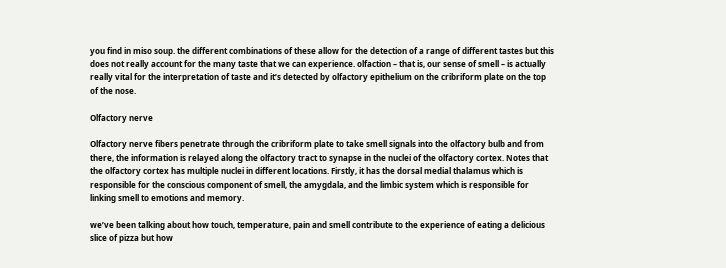you find in miso soup. the different combinations of these allow for the detection of a range of different tastes but this does not really account for the many taste that we can experience. olfaction – that is, our sense of smell – is actually really vital for the interpretation of taste and it’s detected by olfactory epithelium on the cribriform plate on the top of the nose.

Olfactory nerve

Olfactory nerve fibers penetrate through the cribriform plate to take smell signals into the olfactory bulb and from there, the information is relayed along the olfactory tract to synapse in the nuclei of the olfactory cortex. Notes that the olfactory cortex has multiple nuclei in different locations. Firstly, it has the dorsal medial thalamus which is responsible for the conscious component of smell, the amygdala, and the limbic system which is responsible for linking smell to emotions and memory.

we’ve been talking about how touch, temperature, pain and smell contribute to the experience of eating a delicious slice of pizza but how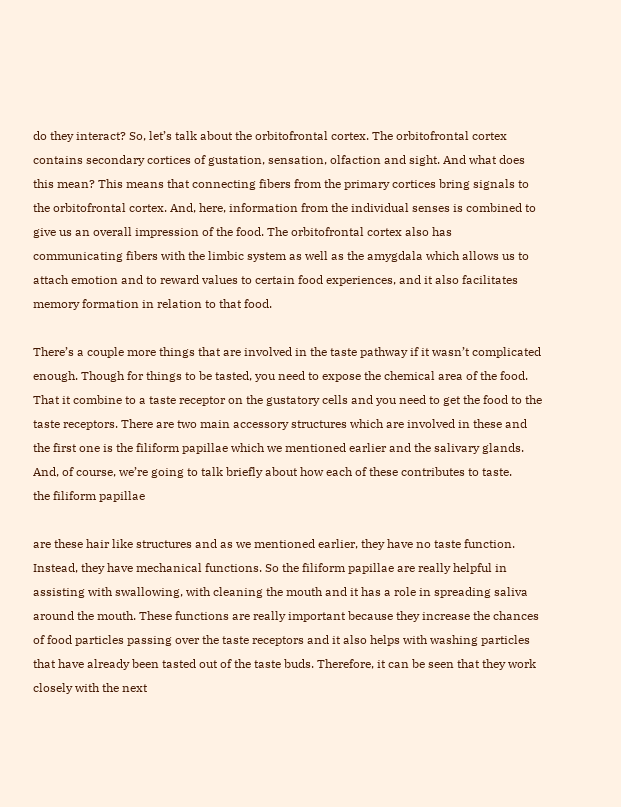do they interact? So, let’s talk about the orbitofrontal cortex. The orbitofrontal cortex contains secondary cortices of gustation, sensation, olfaction and sight. And what does this mean? This means that connecting fibers from the primary cortices bring signals to the orbitofrontal cortex. And, here, information from the individual senses is combined to give us an overall impression of the food. The orbitofrontal cortex also has communicating fibers with the limbic system as well as the amygdala which allows us to attach emotion and to reward values to certain food experiences, and it also facilitates memory formation in relation to that food.

There’s a couple more things that are involved in the taste pathway if it wasn’t complicated enough. Though for things to be tasted, you need to expose the chemical area of the food. That it combine to a taste receptor on the gustatory cells and you need to get the food to the taste receptors. There are two main accessory structures which are involved in these and the first one is the filiform papillae which we mentioned earlier and the salivary glands. And, of course, we’re going to talk briefly about how each of these contributes to taste.
the filiform papillae

are these hair like structures and as we mentioned earlier, they have no taste function. Instead, they have mechanical functions. So the filiform papillae are really helpful in assisting with swallowing, with cleaning the mouth and it has a role in spreading saliva around the mouth. These functions are really important because they increase the chances of food particles passing over the taste receptors and it also helps with washing particles that have already been tasted out of the taste buds. Therefore, it can be seen that they work closely with the next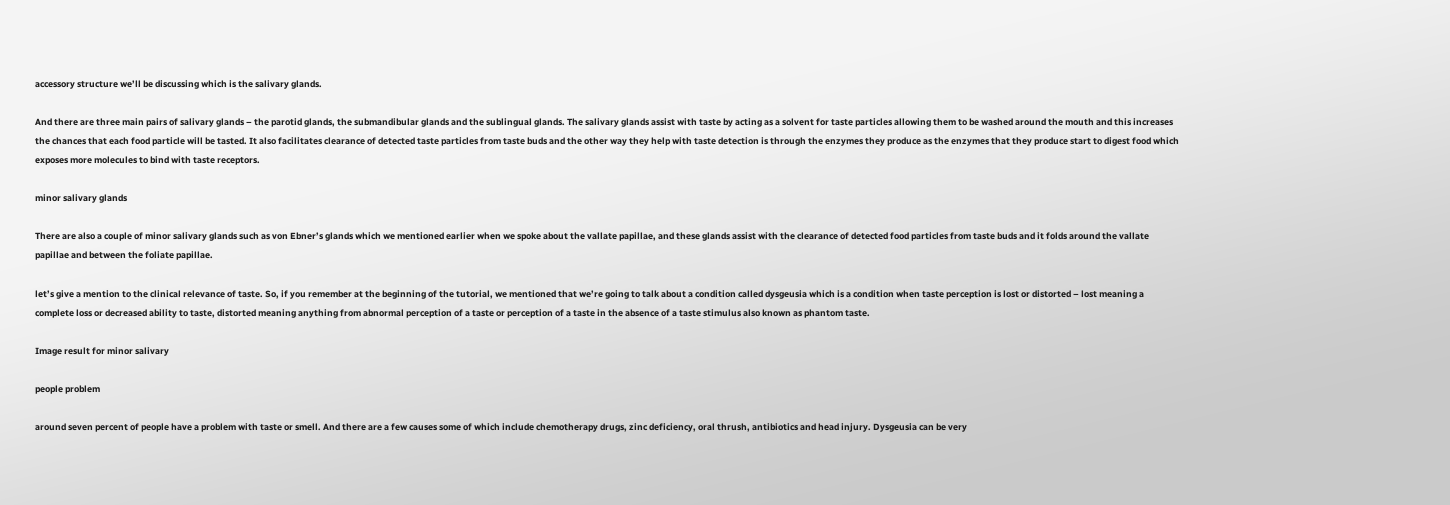accessory structure we’ll be discussing which is the salivary glands.

And there are three main pairs of salivary glands – the parotid glands, the submandibular glands and the sublingual glands. The salivary glands assist with taste by acting as a solvent for taste particles allowing them to be washed around the mouth and this increases the chances that each food particle will be tasted. It also facilitates clearance of detected taste particles from taste buds and the other way they help with taste detection is through the enzymes they produce as the enzymes that they produce start to digest food which exposes more molecules to bind with taste receptors.

minor salivary glands

There are also a couple of minor salivary glands such as von Ebner’s glands which we mentioned earlier when we spoke about the vallate papillae, and these glands assist with the clearance of detected food particles from taste buds and it folds around the vallate papillae and between the foliate papillae.

let’s give a mention to the clinical relevance of taste. So, if you remember at the beginning of the tutorial, we mentioned that we’re going to talk about a condition called dysgeusia which is a condition when taste perception is lost or distorted – lost meaning a complete loss or decreased ability to taste, distorted meaning anything from abnormal perception of a taste or perception of a taste in the absence of a taste stimulus also known as phantom taste.

Image result for minor salivary

people problem

around seven percent of people have a problem with taste or smell. And there are a few causes some of which include chemotherapy drugs, zinc deficiency, oral thrush, antibiotics and head injury. Dysgeusia can be very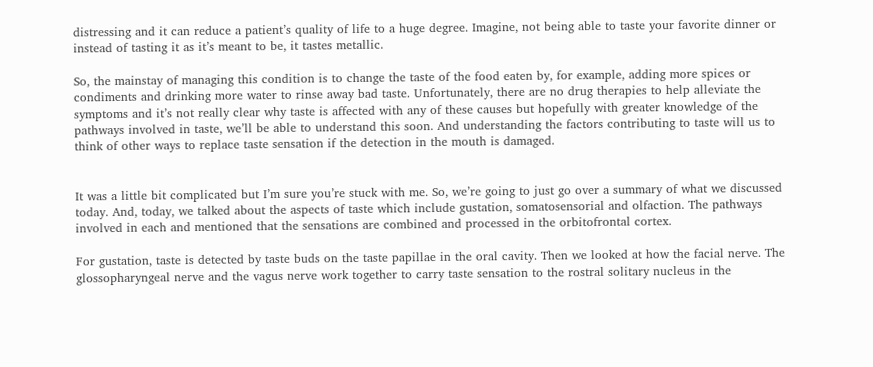distressing and it can reduce a patient’s quality of life to a huge degree. Imagine, not being able to taste your favorite dinner or instead of tasting it as it’s meant to be, it tastes metallic.

So, the mainstay of managing this condition is to change the taste of the food eaten by, for example, adding more spices or condiments and drinking more water to rinse away bad taste. Unfortunately, there are no drug therapies to help alleviate the symptoms and it’s not really clear why taste is affected with any of these causes but hopefully with greater knowledge of the pathways involved in taste, we’ll be able to understand this soon. And understanding the factors contributing to taste will us to think of other ways to replace taste sensation if the detection in the mouth is damaged.


It was a little bit complicated but I’m sure you’re stuck with me. So, we’re going to just go over a summary of what we discussed today. And, today, we talked about the aspects of taste which include gustation, somatosensorial and olfaction. The pathways involved in each and mentioned that the sensations are combined and processed in the orbitofrontal cortex.

For gustation, taste is detected by taste buds on the taste papillae in the oral cavity. Then we looked at how the facial nerve. The glossopharyngeal nerve and the vagus nerve work together to carry taste sensation to the rostral solitary nucleus in the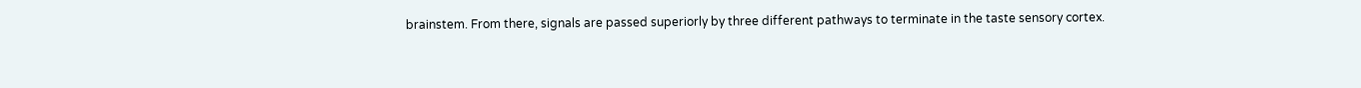brainstem. From there, signals are passed superiorly by three different pathways to terminate in the taste sensory cortex.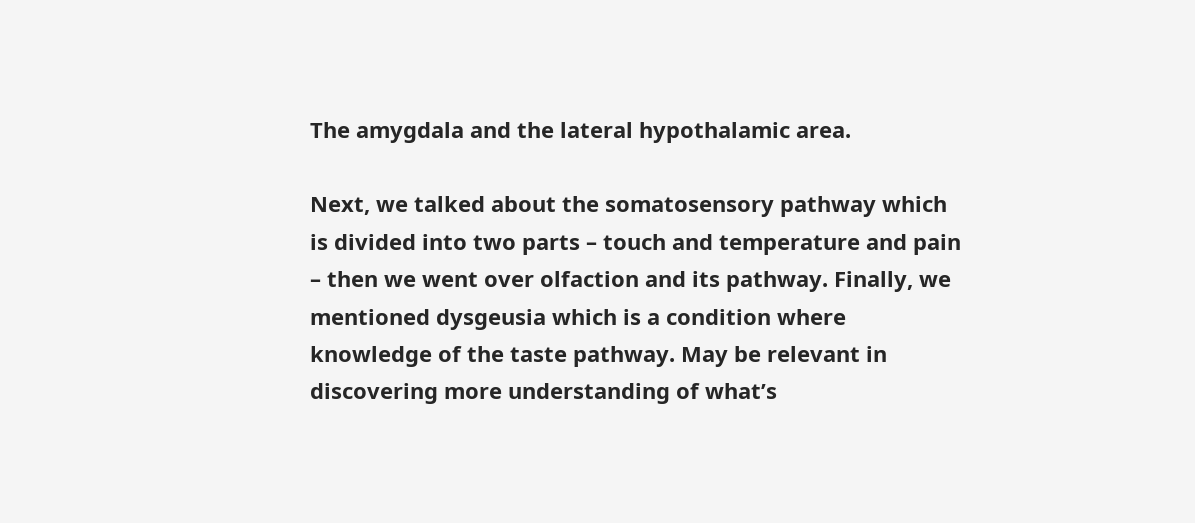The amygdala and the lateral hypothalamic area.

Next, we talked about the somatosensory pathway which is divided into two parts – touch and temperature and pain – then we went over olfaction and its pathway. Finally, we mentioned dysgeusia which is a condition where knowledge of the taste pathway. May be relevant in discovering more understanding of what’s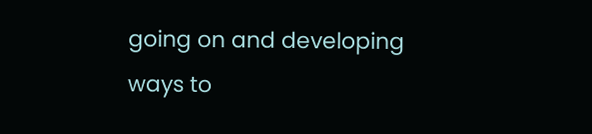going on and developing ways to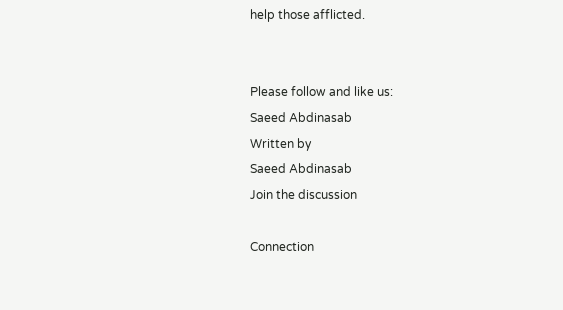help those afflicted.


Please follow and like us:
Saeed Abdinasab
Written by
Saeed Abdinasab
Join the discussion

Connection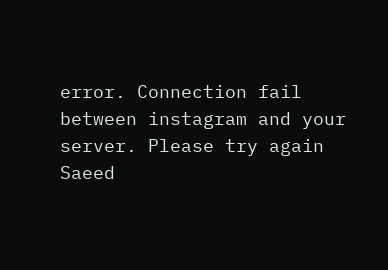error. Connection fail between instagram and your server. Please try again
Saeed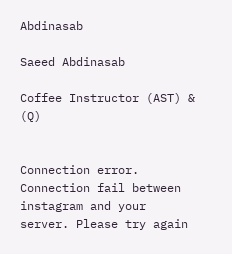Abdinasab

Saeed Abdinasab

Coffee Instructor (AST) & (Q)


Connection error. Connection fail between instagram and your server. Please try again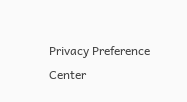Privacy Preference Center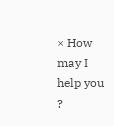× How may I help you ?